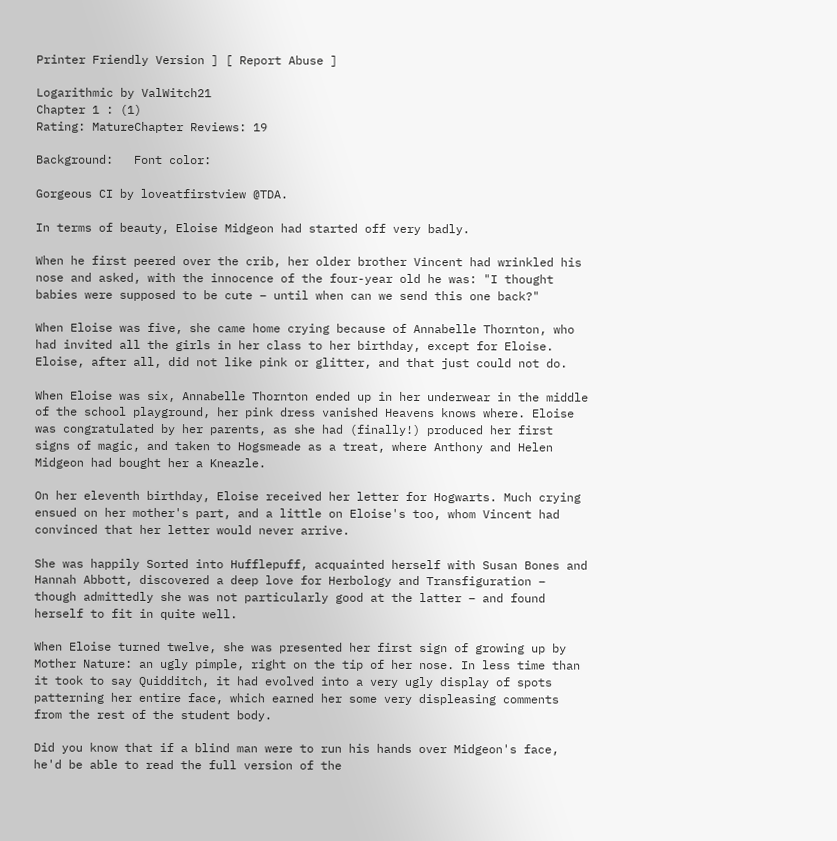Printer Friendly Version ] [ Report Abuse ]

Logarithmic by ValWitch21
Chapter 1 : (1)
Rating: MatureChapter Reviews: 19

Background:   Font color:

Gorgeous CI by loveatfirstview @TDA.

In terms of beauty, Eloise Midgeon had started off very badly.

When he first peered over the crib, her older brother Vincent had wrinkled his nose and asked, with the innocence of the four-year old he was: "I thought babies were supposed to be cute – until when can we send this one back?"

When Eloise was five, she came home crying because of Annabelle Thornton, who had invited all the girls in her class to her birthday, except for Eloise. Eloise, after all, did not like pink or glitter, and that just could not do.

When Eloise was six, Annabelle Thornton ended up in her underwear in the middle of the school playground, her pink dress vanished Heavens knows where. Eloise was congratulated by her parents, as she had (finally!) produced her first signs of magic, and taken to Hogsmeade as a treat, where Anthony and Helen Midgeon had bought her a Kneazle.

On her eleventh birthday, Eloise received her letter for Hogwarts. Much crying ensued on her mother's part, and a little on Eloise's too, whom Vincent had convinced that her letter would never arrive.

She was happily Sorted into Hufflepuff, acquainted herself with Susan Bones and Hannah Abbott, discovered a deep love for Herbology and Transfiguration – though admittedly she was not particularly good at the latter – and found herself to fit in quite well.

When Eloise turned twelve, she was presented her first sign of growing up by Mother Nature: an ugly pimple, right on the tip of her nose. In less time than it took to say Quidditch, it had evolved into a very ugly display of spots patterning her entire face, which earned her some very displeasing comments from the rest of the student body.

Did you know that if a blind man were to run his hands over Midgeon's face, he'd be able to read the full version of the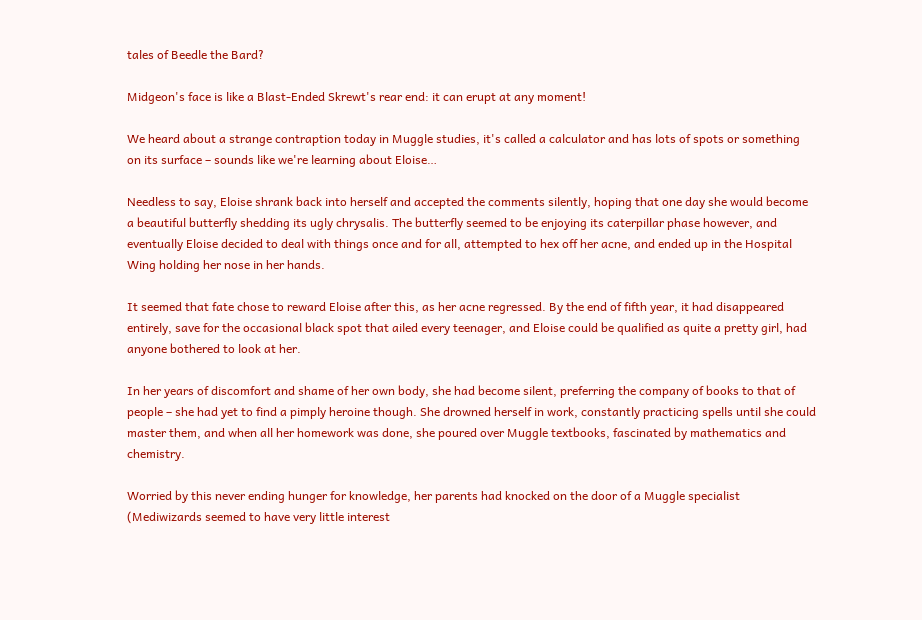tales of Beedle the Bard?

Midgeon's face is like a Blast-Ended Skrewt's rear end: it can erupt at any moment!

We heard about a strange contraption today in Muggle studies, it's called a calculator and has lots of spots or something on its surface – sounds like we're learning about Eloise…

Needless to say, Eloise shrank back into herself and accepted the comments silently, hoping that one day she would become a beautiful butterfly shedding its ugly chrysalis. The butterfly seemed to be enjoying its caterpillar phase however, and eventually Eloise decided to deal with things once and for all, attempted to hex off her acne, and ended up in the Hospital Wing holding her nose in her hands.

It seemed that fate chose to reward Eloise after this, as her acne regressed. By the end of fifth year, it had disappeared entirely, save for the occasional black spot that ailed every teenager, and Eloise could be qualified as quite a pretty girl, had anyone bothered to look at her.

In her years of discomfort and shame of her own body, she had become silent, preferring the company of books to that of people – she had yet to find a pimply heroine though. She drowned herself in work, constantly practicing spells until she could master them, and when all her homework was done, she poured over Muggle textbooks, fascinated by mathematics and chemistry.

Worried by this never ending hunger for knowledge, her parents had knocked on the door of a Muggle specialist (Mediwizards seemed to have very little interest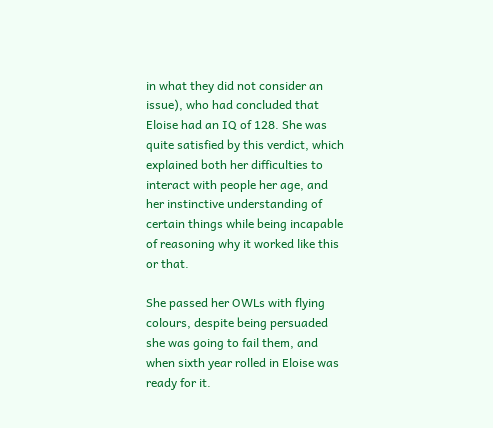in what they did not consider an issue), who had concluded that Eloise had an IQ of 128. She was quite satisfied by this verdict, which explained both her difficulties to interact with people her age, and her instinctive understanding of certain things while being incapable of reasoning why it worked like this or that.

She passed her OWLs with flying colours, despite being persuaded she was going to fail them, and when sixth year rolled in Eloise was ready for it.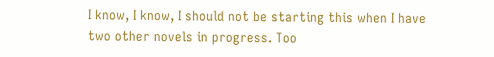I know, I know, I should not be starting this when I have two other novels in progress. Too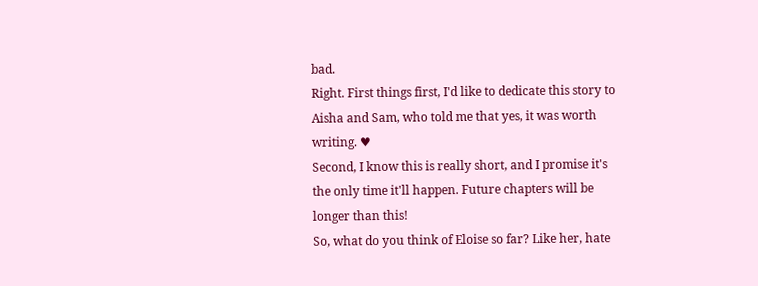bad.
Right. First things first, I'd like to dedicate this story to Aisha and Sam, who told me that yes, it was worth writing. ♥
Second, I know this is really short, and I promise it's the only time it'll happen. Future chapters will be longer than this!
So, what do you think of Eloise so far? Like her, hate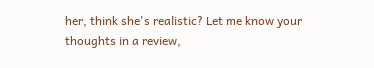her, think she's realistic? Let me know your thoughts in a review,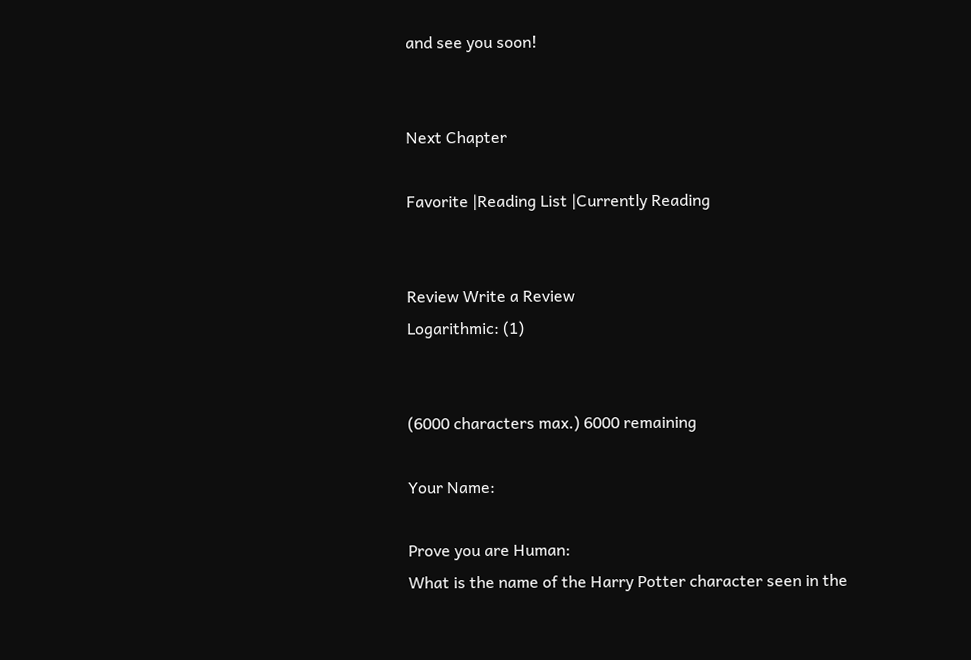and see you soon!


Next Chapter

Favorite |Reading List |Currently Reading


Review Write a Review
Logarithmic: (1)


(6000 characters max.) 6000 remaining

Your Name:

Prove you are Human:
What is the name of the Harry Potter character seen in the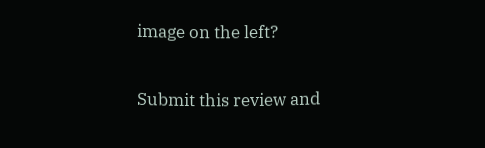image on the left?

Submit this review and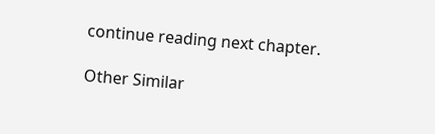continue reading next chapter.

Other Similar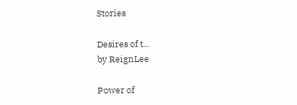Stories

Desires of t...
by ReignLee

Power of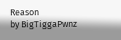Reason
by BigTiggaPwnz